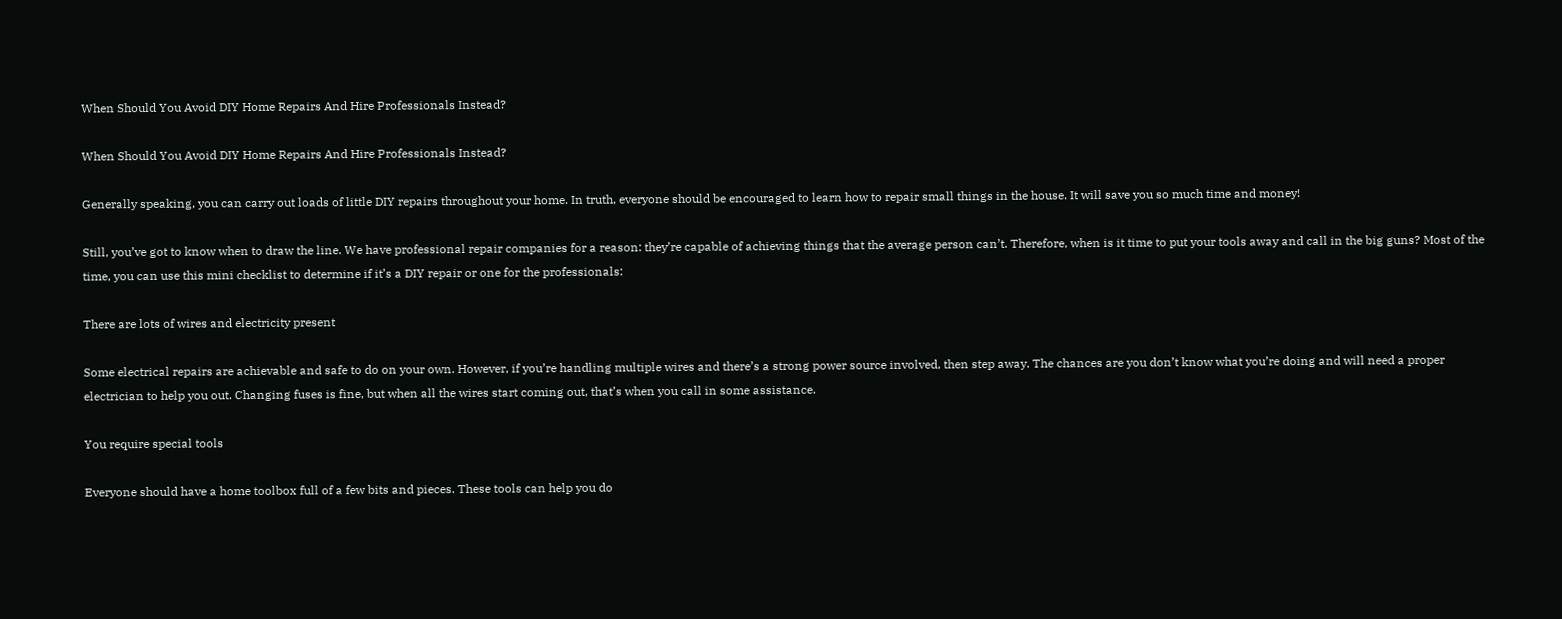When Should You Avoid DIY Home Repairs And Hire Professionals Instead?

When Should You Avoid DIY Home Repairs And Hire Professionals Instead?

Generally speaking, you can carry out loads of little DIY repairs throughout your home. In truth, everyone should be encouraged to learn how to repair small things in the house. It will save you so much time and money!

Still, you’ve got to know when to draw the line. We have professional repair companies for a reason: they’re capable of achieving things that the average person can’t. Therefore, when is it time to put your tools away and call in the big guns? Most of the time, you can use this mini checklist to determine if it’s a DIY repair or one for the professionals:

There are lots of wires and electricity present

Some electrical repairs are achievable and safe to do on your own. However, if you’re handling multiple wires and there’s a strong power source involved, then step away. The chances are you don’t know what you’re doing and will need a proper electrician to help you out. Changing fuses is fine, but when all the wires start coming out, that’s when you call in some assistance.

You require special tools

Everyone should have a home toolbox full of a few bits and pieces. These tools can help you do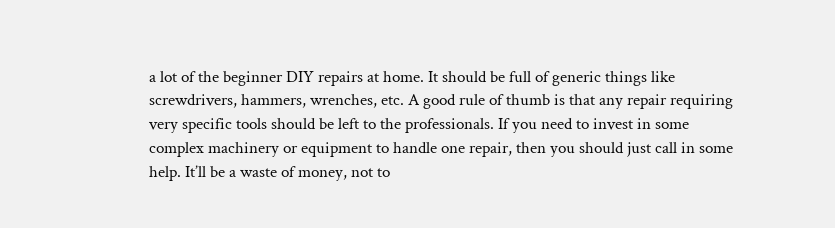a lot of the beginner DIY repairs at home. It should be full of generic things like screwdrivers, hammers, wrenches, etc. A good rule of thumb is that any repair requiring very specific tools should be left to the professionals. If you need to invest in some complex machinery or equipment to handle one repair, then you should just call in some help. It’ll be a waste of money, not to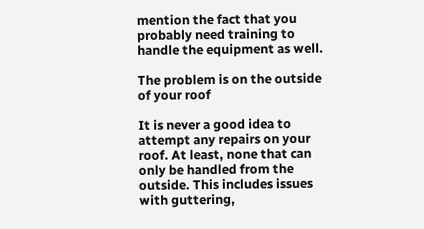mention the fact that you probably need training to handle the equipment as well.

The problem is on the outside of your roof

It is never a good idea to attempt any repairs on your roof. At least, none that can only be handled from the outside. This includes issues with guttering,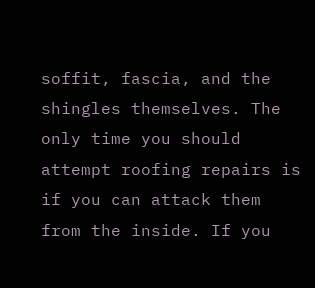soffit, fascia, and the shingles themselves. The only time you should attempt roofing repairs is if you can attack them from the inside. If you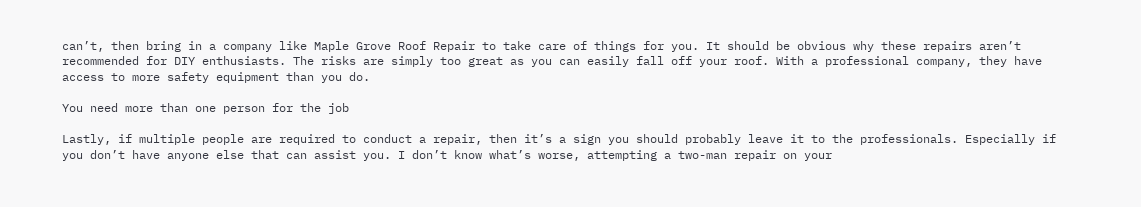can’t, then bring in a company like Maple Grove Roof Repair to take care of things for you. It should be obvious why these repairs aren’t recommended for DIY enthusiasts. The risks are simply too great as you can easily fall off your roof. With a professional company, they have access to more safety equipment than you do.

You need more than one person for the job

Lastly, if multiple people are required to conduct a repair, then it’s a sign you should probably leave it to the professionals. Especially if you don’t have anyone else that can assist you. I don’t know what’s worse, attempting a two-man repair on your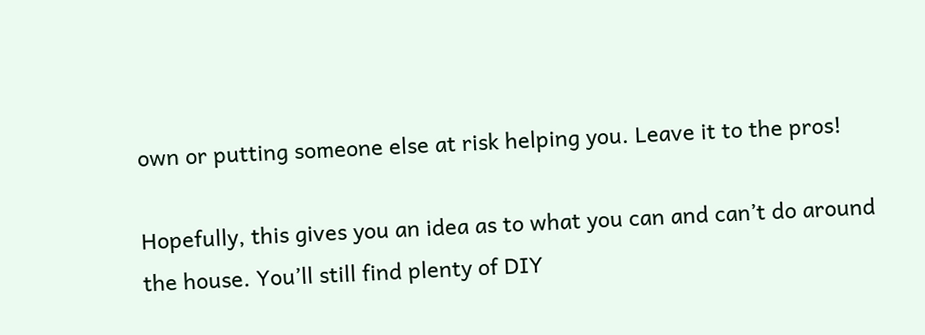own or putting someone else at risk helping you. Leave it to the pros!

Hopefully, this gives you an idea as to what you can and can’t do around the house. You’ll still find plenty of DIY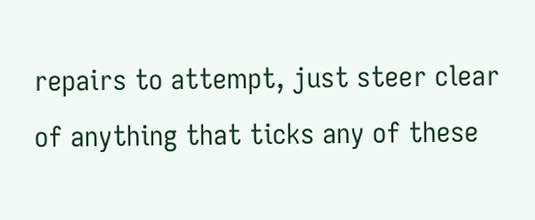repairs to attempt, just steer clear of anything that ticks any of these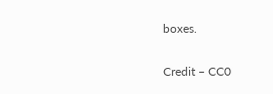boxes.

Credit – CC0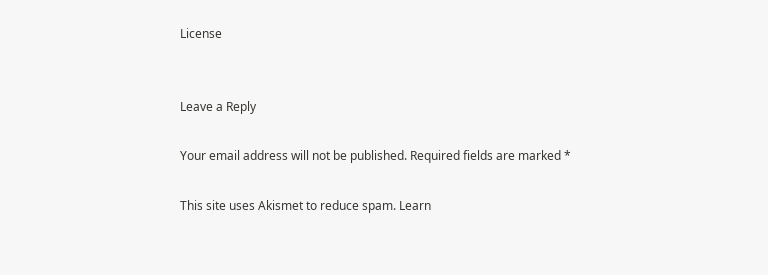License


Leave a Reply

Your email address will not be published. Required fields are marked *

This site uses Akismet to reduce spam. Learn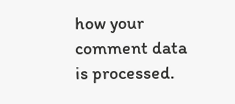how your comment data is processed.